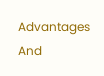Advantages And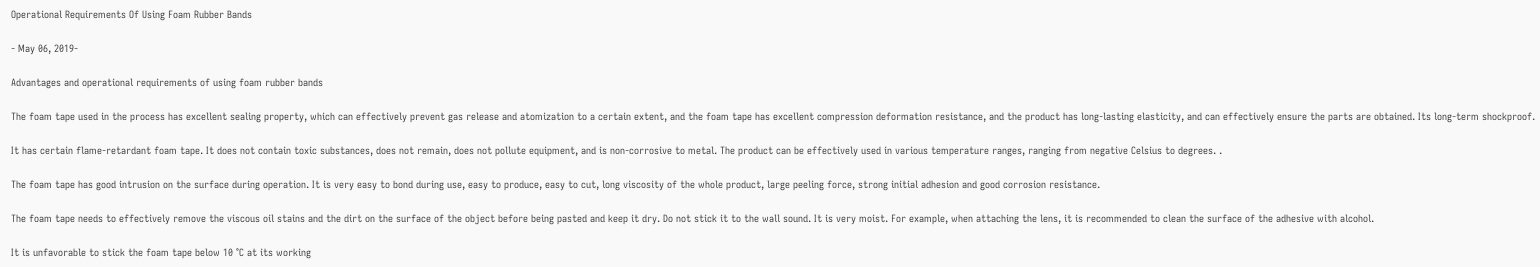Operational Requirements Of Using Foam Rubber Bands

- May 06, 2019-

Advantages and operational requirements of using foam rubber bands

The foam tape used in the process has excellent sealing property, which can effectively prevent gas release and atomization to a certain extent, and the foam tape has excellent compression deformation resistance, and the product has long-lasting elasticity, and can effectively ensure the parts are obtained. Its long-term shockproof.

It has certain flame-retardant foam tape. It does not contain toxic substances, does not remain, does not pollute equipment, and is non-corrosive to metal. The product can be effectively used in various temperature ranges, ranging from negative Celsius to degrees. .

The foam tape has good intrusion on the surface during operation. It is very easy to bond during use, easy to produce, easy to cut, long viscosity of the whole product, large peeling force, strong initial adhesion and good corrosion resistance.

The foam tape needs to effectively remove the viscous oil stains and the dirt on the surface of the object before being pasted and keep it dry. Do not stick it to the wall sound. It is very moist. For example, when attaching the lens, it is recommended to clean the surface of the adhesive with alcohol.

It is unfavorable to stick the foam tape below 10 °C at its working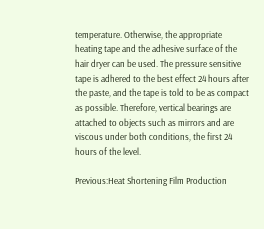temperature. Otherwise, the appropriate heating tape and the adhesive surface of the hair dryer can be used. The pressure sensitive tape is adhered to the best effect 24 hours after the paste, and the tape is told to be as compact as possible. Therefore, vertical bearings are attached to objects such as mirrors and are viscous under both conditions, the first 24 hours of the level.

Previous:Heat Shortening Film Production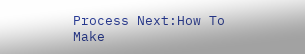Process Next:How To Make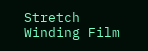Stretch Winding Film